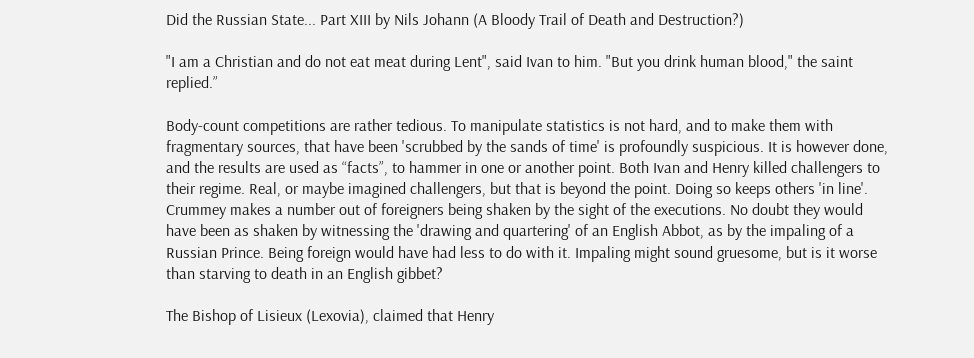Did the Russian State... Part XIII by Nils Johann (A Bloody Trail of Death and Destruction?)

"I am a Christian and do not eat meat during Lent", said Ivan to him. "But you drink human blood," the saint replied.”

Body-count competitions are rather tedious. To manipulate statistics is not hard, and to make them with fragmentary sources, that have been 'scrubbed by the sands of time' is profoundly suspicious. It is however done, and the results are used as “facts”, to hammer in one or another point. Both Ivan and Henry killed challengers to their regime. Real, or maybe imagined challengers, but that is beyond the point. Doing so keeps others 'in line'. Crummey makes a number out of foreigners being shaken by the sight of the executions. No doubt they would have been as shaken by witnessing the 'drawing and quartering' of an English Abbot, as by the impaling of a Russian Prince. Being foreign would have had less to do with it. Impaling might sound gruesome, but is it worse than starving to death in an English gibbet?

The Bishop of Lisieux (Lexovia), claimed that Henry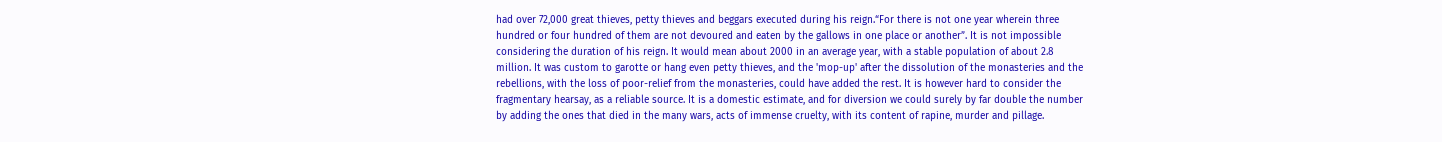had over 72,000 great thieves, petty thieves and beggars executed during his reign.“For there is not one year wherein three hundred or four hundred of them are not devoured and eaten by the gallows in one place or another”. It is not impossible considering the duration of his reign. It would mean about 2000 in an average year, with a stable population of about 2.8 million. It was custom to garotte or hang even petty thieves, and the 'mop-up' after the dissolution of the monasteries and the rebellions, with the loss of poor-relief from the monasteries, could have added the rest. It is however hard to consider the fragmentary hearsay, as a reliable source. It is a domestic estimate, and for diversion we could surely by far double the number by adding the ones that died in the many wars, acts of immense cruelty, with its content of rapine, murder and pillage.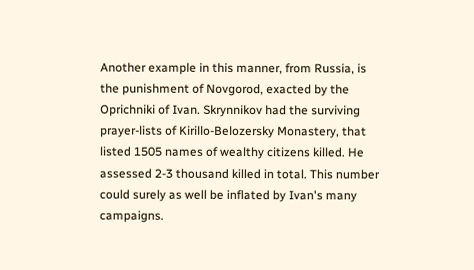Another example in this manner, from Russia, is the punishment of Novgorod, exacted by the Oprichniki of Ivan. Skrynnikov had the surviving prayer-lists of Kirillo-Belozersky Monastery, that listed 1505 names of wealthy citizens killed. He assessed 2-3 thousand killed in total. This number could surely as well be inflated by Ivan's many campaigns.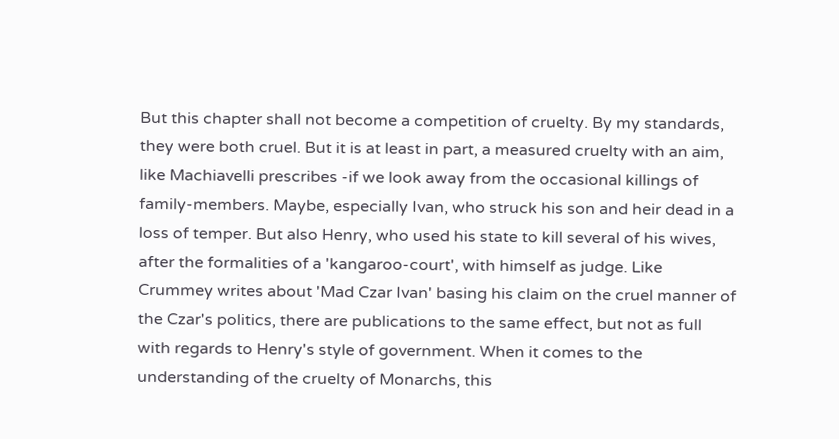But this chapter shall not become a competition of cruelty. By my standards, they were both cruel. But it is at least in part, a measured cruelty with an aim, like Machiavelli prescribes -if we look away from the occasional killings of family-members. Maybe, especially Ivan, who struck his son and heir dead in a loss of temper. But also Henry, who used his state to kill several of his wives, after the formalities of a 'kangaroo-court', with himself as judge. Like Crummey writes about 'Mad Czar Ivan' basing his claim on the cruel manner of the Czar's politics, there are publications to the same effect, but not as full with regards to Henry's style of government. When it comes to the understanding of the cruelty of Monarchs, this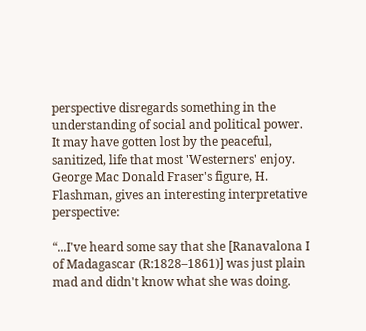perspective disregards something in the understanding of social and political power. It may have gotten lost by the peaceful, sanitized, life that most 'Westerners' enjoy. George Mac Donald Fraser's figure, H. Flashman, gives an interesting interpretative perspective:

“...I've heard some say that she [Ranavalona I of Madagascar (R:1828–1861)] was just plain mad and didn't know what she was doing.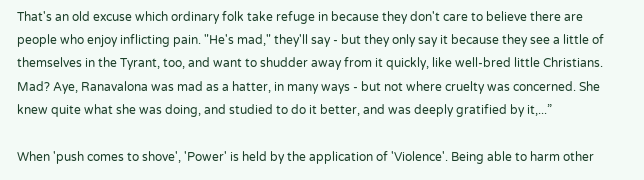That's an old excuse which ordinary folk take refuge in because they don't care to believe there are people who enjoy inflicting pain. "He's mad," they'll say - but they only say it because they see a little of themselves in the Tyrant, too, and want to shudder away from it quickly, like well-bred little Christians. Mad? Aye, Ranavalona was mad as a hatter, in many ways - but not where cruelty was concerned. She knew quite what she was doing, and studied to do it better, and was deeply gratified by it,...”

When 'push comes to shove', 'Power' is held by the application of 'Violence'. Being able to harm other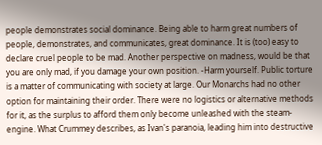people demonstrates social dominance. Being able to harm great numbers of people, demonstrates, and communicates, great dominance. It is (too) easy to declare cruel people to be mad. Another perspective on madness, would be that you are only mad, if you damage your own position. -Harm yourself. Public torture is a matter of communicating with society at large. Our Monarchs had no other option for maintaining their order. There were no logistics or alternative methods for it, as the surplus to afford them only become unleashed with the steam-engine. What Crummey describes, as Ivan's paranoia, leading him into destructive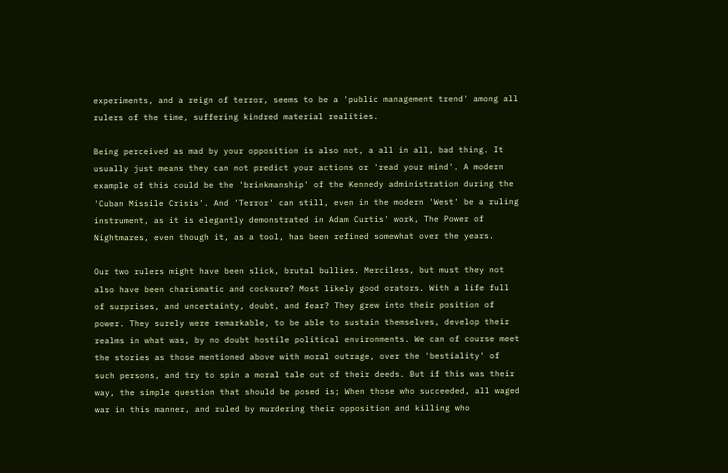experiments, and a reign of terror, seems to be a 'public management trend' among all rulers of the time, suffering kindred material realities.

Being perceived as mad by your opposition is also not, a all in all, bad thing. It usually just means they can not predict your actions or 'read your mind'. A modern example of this could be the 'brinkmanship' of the Kennedy administration during the 'Cuban Missile Crisis'. And 'Terror' can still, even in the modern 'West' be a ruling instrument, as it is elegantly demonstrated in Adam Curtis' work, The Power of Nightmares, even though it, as a tool, has been refined somewhat over the years.

Our two rulers might have been slick, brutal bullies. Merciless, but must they not also have been charismatic and cocksure? Most likely good orators. With a life full of surprises, and uncertainty, doubt, and fear? They grew into their position of power. They surely were remarkable, to be able to sustain themselves, develop their realms in what was, by no doubt hostile political environments. We can of course meet the stories as those mentioned above with moral outrage, over the 'bestiality' of such persons, and try to spin a moral tale out of their deeds. But if this was their way, the simple question that should be posed is; When those who succeeded, all waged war in this manner, and ruled by murdering their opposition and killing who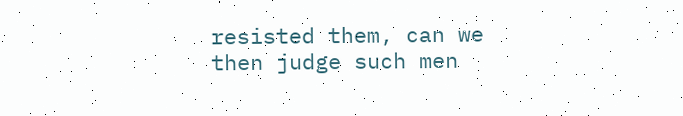resisted them, can we then judge such men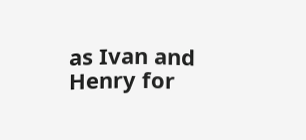as Ivan and Henry for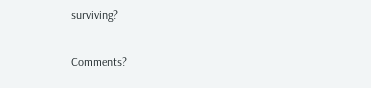surviving?

Comments?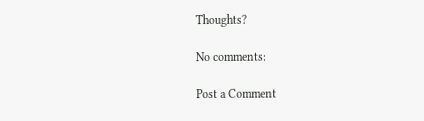Thoughts?

No comments:

Post a Comment